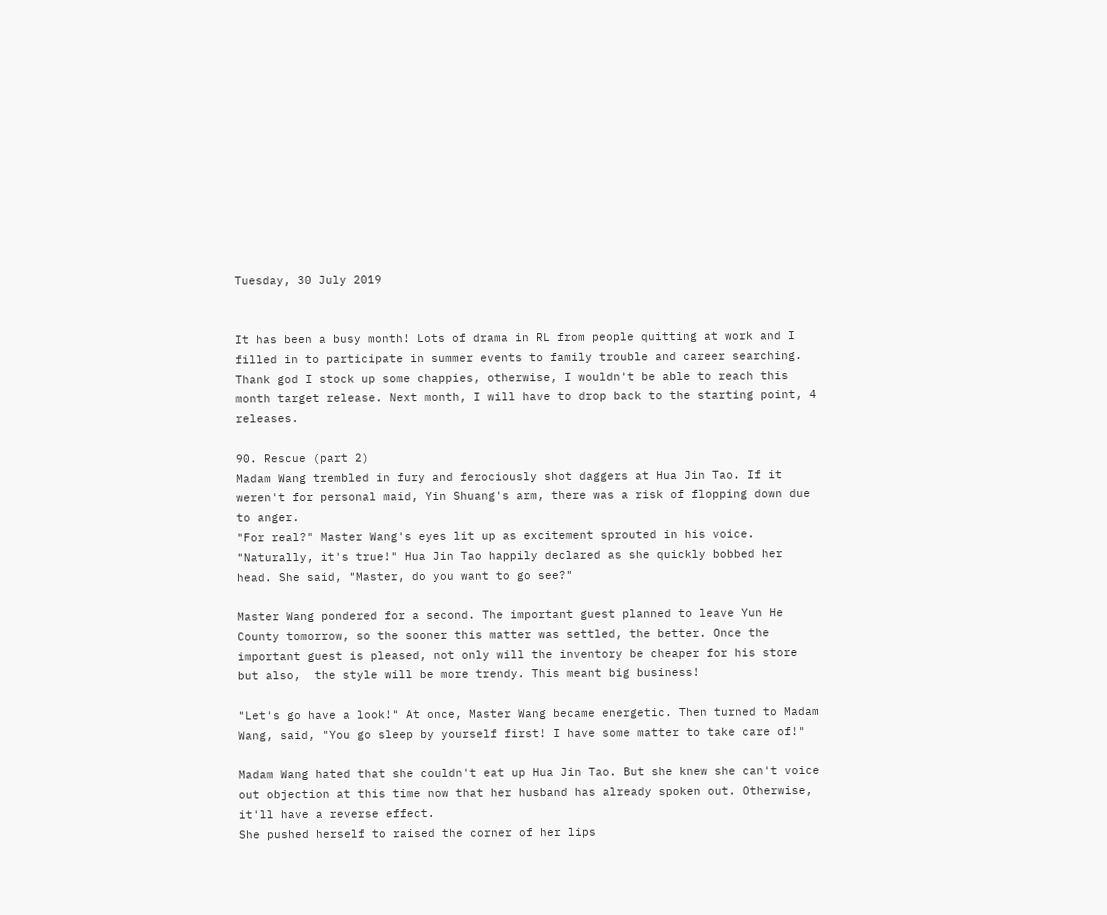Tuesday, 30 July 2019


It has been a busy month! Lots of drama in RL from people quitting at work and I filled in to participate in summer events to family trouble and career searching. Thank god I stock up some chappies, otherwise, I wouldn't be able to reach this month target release. Next month, I will have to drop back to the starting point, 4 releases.

90. Rescue (part 2)
Madam Wang trembled in fury and ferociously shot daggers at Hua Jin Tao. If it weren't for personal maid, Yin Shuang's arm, there was a risk of flopping down due to anger.
"For real?" Master Wang's eyes lit up as excitement sprouted in his voice.
"Naturally, it's true!" Hua Jin Tao happily declared as she quickly bobbed her head. She said, "Master, do you want to go see?"

Master Wang pondered for a second. The important guest planned to leave Yun He County tomorrow, so the sooner this matter was settled, the better. Once the important guest is pleased, not only will the inventory be cheaper for his store but also,  the style will be more trendy. This meant big business!

"Let's go have a look!" At once, Master Wang became energetic. Then turned to Madam Wang, said, "You go sleep by yourself first! I have some matter to take care of!"

Madam Wang hated that she couldn't eat up Hua Jin Tao. But she knew she can't voice out objection at this time now that her husband has already spoken out. Otherwise, it'll have a reverse effect.
She pushed herself to raised the corner of her lips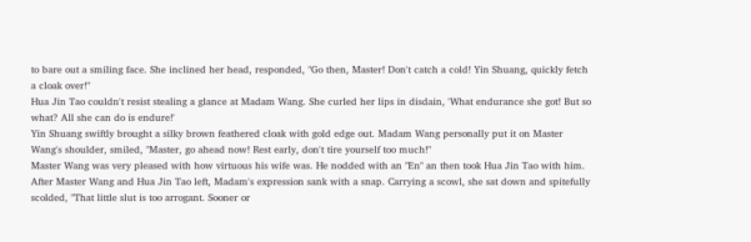to bare out a smiling face. She inclined her head, responded, "Go then, Master! Don't catch a cold! Yin Shuang, quickly fetch a cloak over!"
Hua Jin Tao couldn't resist stealing a glance at Madam Wang. She curled her lips in disdain, 'What endurance she got! But so what? All she can do is endure!'
Yin Shuang swiftly brought a silky brown feathered cloak with gold edge out. Madam Wang personally put it on Master Wang's shoulder, smiled, "Master, go ahead now! Rest early, don't tire yourself too much!"
Master Wang was very pleased with how virtuous his wife was. He nodded with an "En" an then took Hua Jin Tao with him.
After Master Wang and Hua Jin Tao left, Madam's expression sank with a snap. Carrying a scowl, she sat down and spitefully scolded, "That little slut is too arrogant. Sooner or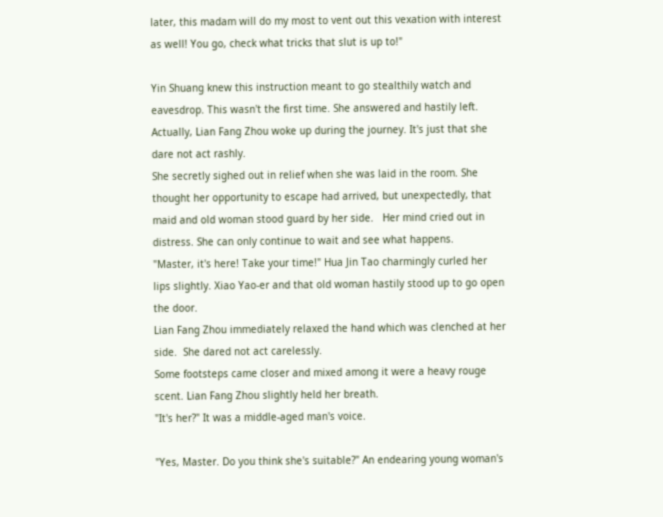later, this madam will do my most to vent out this vexation with interest as well! You go, check what tricks that slut is up to!"

Yin Shuang knew this instruction meant to go stealthily watch and eavesdrop. This wasn't the first time. She answered and hastily left.
Actually, Lian Fang Zhou woke up during the journey. It's just that she dare not act rashly.
She secretly sighed out in relief when she was laid in the room. She thought her opportunity to escape had arrived, but unexpectedly, that maid and old woman stood guard by her side.   Her mind cried out in distress. She can only continue to wait and see what happens.
"Master, it's here! Take your time!" Hua Jin Tao charmingly curled her lips slightly. Xiao Yao-er and that old woman hastily stood up to go open the door.
Lian Fang Zhou immediately relaxed the hand which was clenched at her side.  She dared not act carelessly.
Some footsteps came closer and mixed among it were a heavy rouge scent. Lian Fang Zhou slightly held her breath.
"It's her?" It was a middle-aged man's voice.

"Yes, Master. Do you think she's suitable?" An endearing young woman's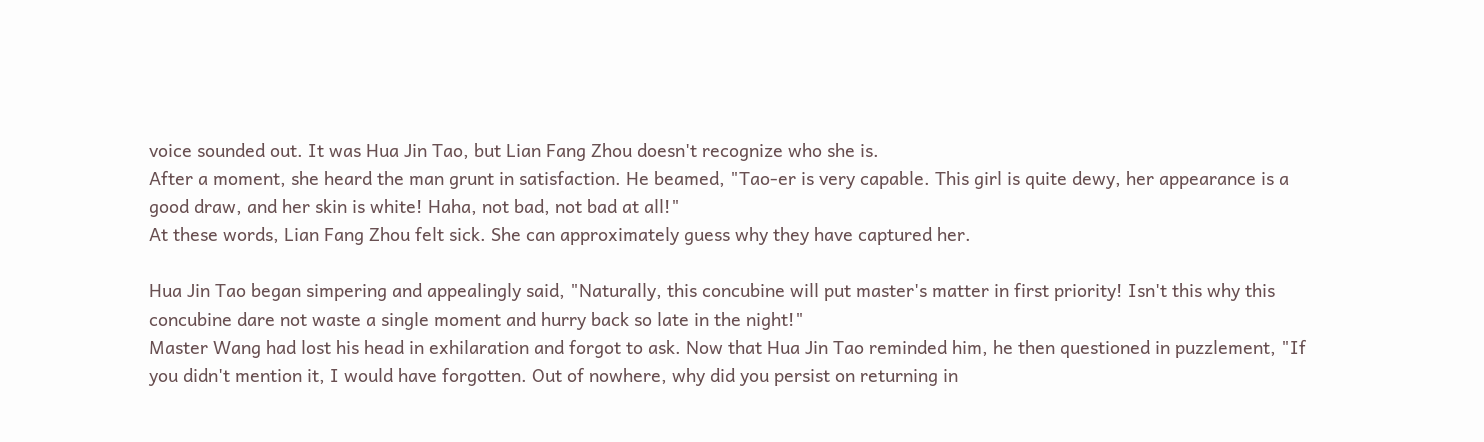voice sounded out. It was Hua Jin Tao, but Lian Fang Zhou doesn't recognize who she is.
After a moment, she heard the man grunt in satisfaction. He beamed, "Tao-er is very capable. This girl is quite dewy, her appearance is a good draw, and her skin is white! Haha, not bad, not bad at all!"
At these words, Lian Fang Zhou felt sick. She can approximately guess why they have captured her.

Hua Jin Tao began simpering and appealingly said, "Naturally, this concubine will put master's matter in first priority! Isn't this why this concubine dare not waste a single moment and hurry back so late in the night!"
Master Wang had lost his head in exhilaration and forgot to ask. Now that Hua Jin Tao reminded him, he then questioned in puzzlement, "If you didn't mention it, I would have forgotten. Out of nowhere, why did you persist on returning in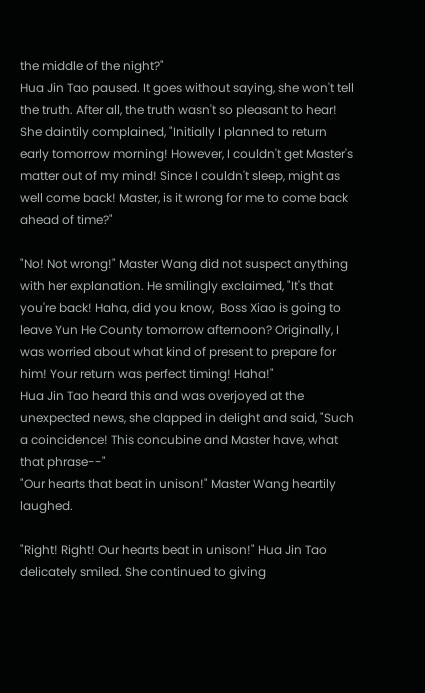the middle of the night?"
Hua Jin Tao paused. It goes without saying, she won't tell the truth. After all, the truth wasn't so pleasant to hear! She daintily complained, "Initially I planned to return early tomorrow morning! However, I couldn't get Master's matter out of my mind! Since I couldn't sleep, might as well come back! Master, is it wrong for me to come back ahead of time?"

"No! Not wrong!" Master Wang did not suspect anything with her explanation. He smilingly exclaimed, "It's that you're back! Haha, did you know,  Boss Xiao is going to leave Yun He County tomorrow afternoon? Originally, I was worried about what kind of present to prepare for him! Your return was perfect timing! Haha!"
Hua Jin Tao heard this and was overjoyed at the unexpected news, she clapped in delight and said, "Such a coincidence! This concubine and Master have, what that phrase--"
"Our hearts that beat in unison!" Master Wang heartily laughed.

"Right! Right! Our hearts beat in unison!" Hua Jin Tao delicately smiled. She continued to giving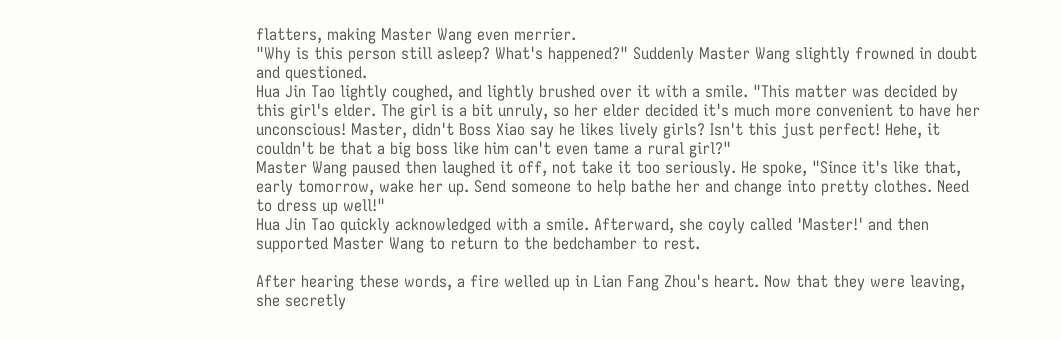flatters, making Master Wang even merrier.
"Why is this person still asleep? What's happened?" Suddenly Master Wang slightly frowned in doubt and questioned.
Hua Jin Tao lightly coughed, and lightly brushed over it with a smile. "This matter was decided by this girl's elder. The girl is a bit unruly, so her elder decided it's much more convenient to have her unconscious! Master, didn't Boss Xiao say he likes lively girls? Isn't this just perfect! Hehe, it couldn't be that a big boss like him can't even tame a rural girl?"
Master Wang paused then laughed it off, not take it too seriously. He spoke, "Since it's like that, early tomorrow, wake her up. Send someone to help bathe her and change into pretty clothes. Need to dress up well!"
Hua Jin Tao quickly acknowledged with a smile. Afterward, she coyly called 'Master!' and then supported Master Wang to return to the bedchamber to rest.

After hearing these words, a fire welled up in Lian Fang Zhou's heart. Now that they were leaving, she secretly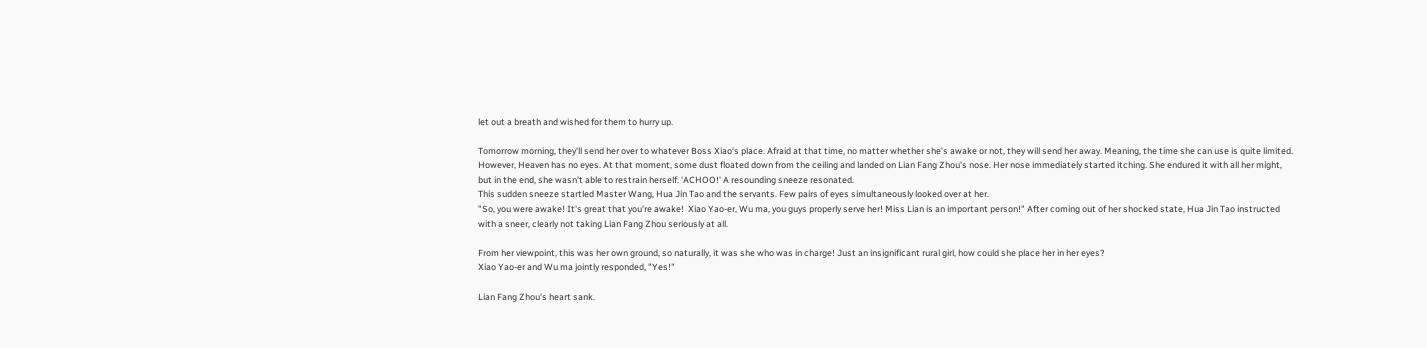let out a breath and wished for them to hurry up.

Tomorrow morning, they'll send her over to whatever Boss Xiao's place. Afraid at that time, no matter whether she's awake or not, they will send her away. Meaning, the time she can use is quite limited.
However, Heaven has no eyes. At that moment, some dust floated down from the ceiling and landed on Lian Fang Zhou's nose. Her nose immediately started itching. She endured it with all her might, but in the end, she wasn't able to restrain herself. 'ACHOO!' A resounding sneeze resonated.
This sudden sneeze startled Master Wang, Hua Jin Tao and the servants. Few pairs of eyes simultaneously looked over at her.
"So, you were awake! It's great that you're awake!  Xiao Yao-er, Wu ma, you guys properly serve her! Miss Lian is an important person!" After coming out of her shocked state, Hua Jin Tao instructed with a sneer, clearly not taking Lian Fang Zhou seriously at all.

From her viewpoint, this was her own ground, so naturally, it was she who was in charge! Just an insignificant rural girl, how could she place her in her eyes?
Xiao Yao-er and Wu ma jointly responded, "Yes!"

Lian Fang Zhou's heart sank.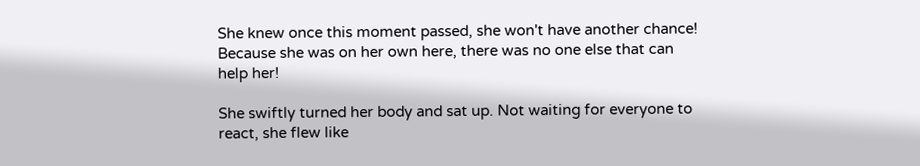She knew once this moment passed, she won't have another chance! Because she was on her own here, there was no one else that can help her!

She swiftly turned her body and sat up. Not waiting for everyone to react, she flew like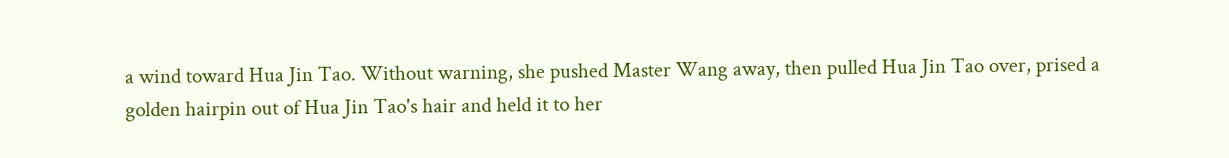a wind toward Hua Jin Tao. Without warning, she pushed Master Wang away, then pulled Hua Jin Tao over, prised a golden hairpin out of Hua Jin Tao's hair and held it to her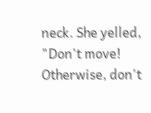neck. She yelled, "Don't move! Otherwise, don't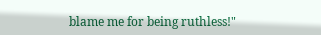blame me for being ruthless!"